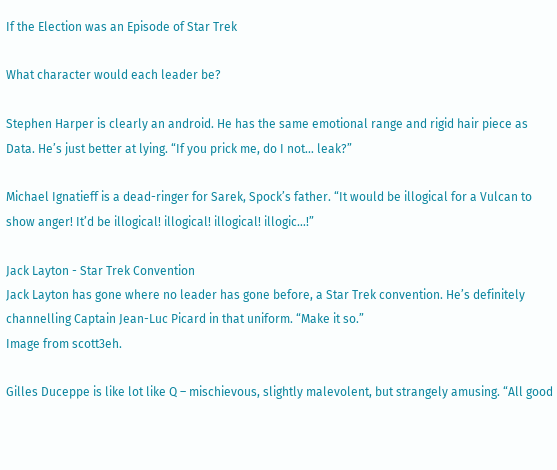If the Election was an Episode of Star Trek

What character would each leader be?

Stephen Harper is clearly an android. He has the same emotional range and rigid hair piece as Data. He’s just better at lying. “If you prick me, do I not… leak?”

Michael Ignatieff is a dead-ringer for Sarek, Spock’s father. “It would be illogical for a Vulcan to show anger! It’d be illogical! illogical! illogical! illogic…!”

Jack Layton - Star Trek Convention
Jack Layton has gone where no leader has gone before, a Star Trek convention. He’s definitely channelling Captain Jean-Luc Picard in that uniform. “Make it so.”
Image from scott3eh.

Gilles Duceppe is like lot like Q – mischievous, slightly malevolent, but strangely amusing. “All good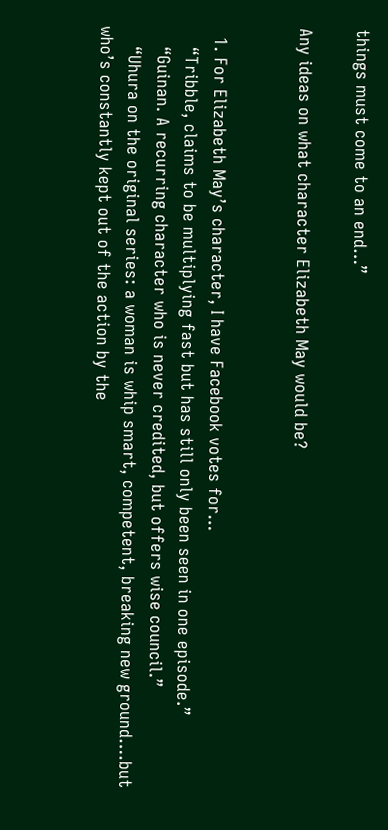things must come to an end…”

Any ideas on what character Elizabeth May would be?


  1. For Elizabeth May’s character, I have Facebook votes for…
    “Tribble, claims to be multiplying fast but has still only been seen in one episode.”
    “Guinan. A recurring character who is never credited, but offers wise council.”
    “Uhura on the original series: a woman is whip smart, competent, breaking new ground….but who’s constantly kept out of the action by the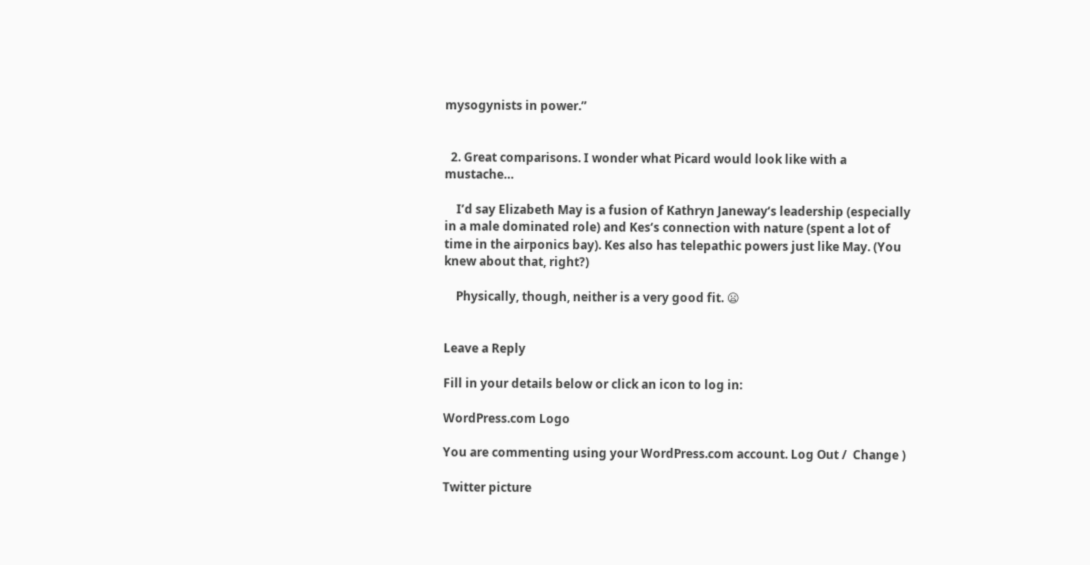mysogynists in power.”


  2. Great comparisons. I wonder what Picard would look like with a mustache…

    I’d say Elizabeth May is a fusion of Kathryn Janeway‘s leadership (especially in a male dominated role) and Kes‘s connection with nature (spent a lot of time in the airponics bay). Kes also has telepathic powers just like May. (You knew about that, right?)

    Physically, though, neither is a very good fit. 😦


Leave a Reply

Fill in your details below or click an icon to log in:

WordPress.com Logo

You are commenting using your WordPress.com account. Log Out /  Change )

Twitter picture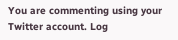You are commenting using your Twitter account. Log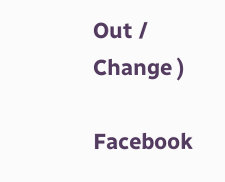Out /  Change )

Facebook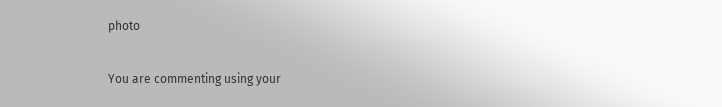photo

You are commenting using your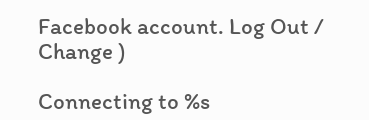Facebook account. Log Out /  Change )

Connecting to %s